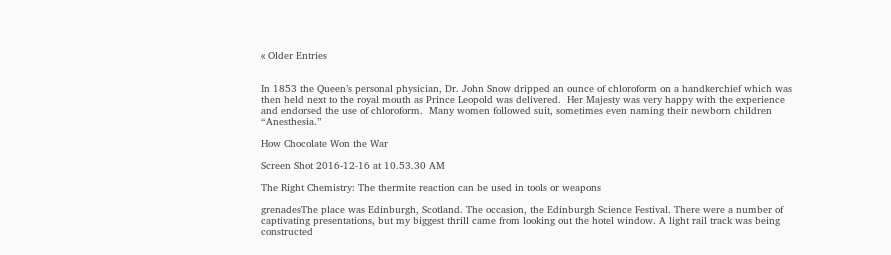« Older Entries


In 1853 the Queen’s personal physician, Dr. John Snow dripped an ounce of chloroform on a handkerchief which was then held next to the royal mouth as Prince Leopold was delivered.  Her Majesty was very happy with the experience and endorsed the use of chloroform.  Many women followed suit, sometimes even naming their newborn children “Anesthesia.”

How Chocolate Won the War

Screen Shot 2016-12-16 at 10.53.30 AM

The Right Chemistry: The thermite reaction can be used in tools or weapons

grenadesThe place was Edinburgh, Scotland. The occasion, the Edinburgh Science Festival. There were a number of captivating presentations, but my biggest thrill came from looking out the hotel window. A light rail track was being constructed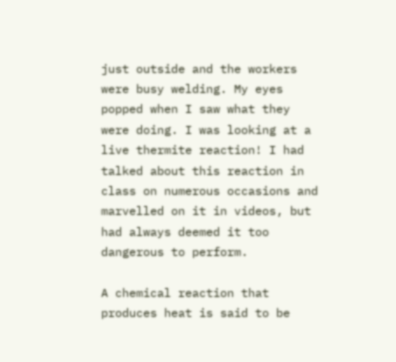just outside and the workers were busy welding. My eyes popped when I saw what they were doing. I was looking at a live thermite reaction! I had talked about this reaction in class on numerous occasions and marvelled on it in videos, but had always deemed it too dangerous to perform.

A chemical reaction that produces heat is said to be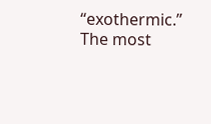“exothermic.” The most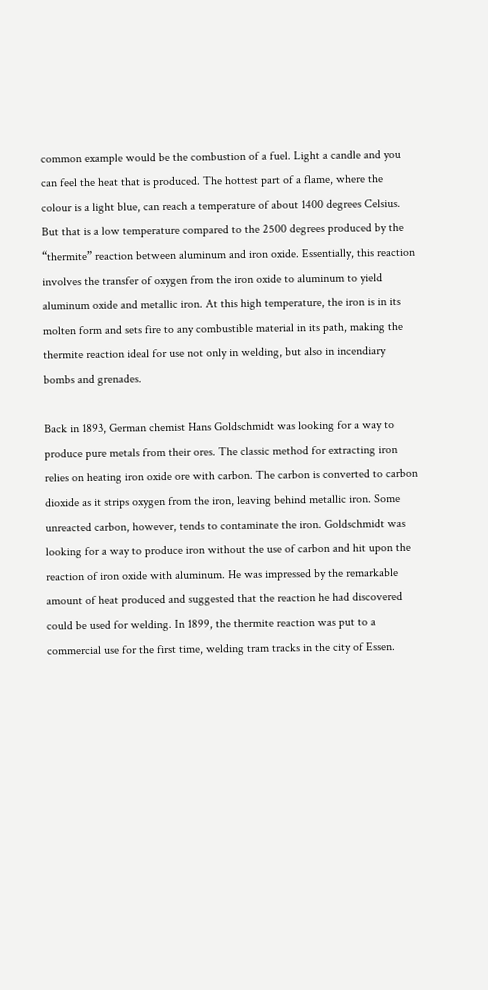common example would be the combustion of a fuel. Light a candle and you can feel the heat that is produced. The hottest part of a flame, where the colour is a light blue, can reach a temperature of about 1400 degrees Celsius. But that is a low temperature compared to the 2500 degrees produced by the “thermite” reaction between aluminum and iron oxide. Essentially, this reaction involves the transfer of oxygen from the iron oxide to aluminum to yield aluminum oxide and metallic iron. At this high temperature, the iron is in its molten form and sets fire to any combustible material in its path, making the thermite reaction ideal for use not only in welding, but also in incendiary bombs and grenades.

Back in 1893, German chemist Hans Goldschmidt was looking for a way to produce pure metals from their ores. The classic method for extracting iron relies on heating iron oxide ore with carbon. The carbon is converted to carbon dioxide as it strips oxygen from the iron, leaving behind metallic iron. Some unreacted carbon, however, tends to contaminate the iron. Goldschmidt was looking for a way to produce iron without the use of carbon and hit upon the reaction of iron oxide with aluminum. He was impressed by the remarkable amount of heat produced and suggested that the reaction he had discovered could be used for welding. In 1899, the thermite reaction was put to a commercial use for the first time, welding tram tracks in the city of Essen.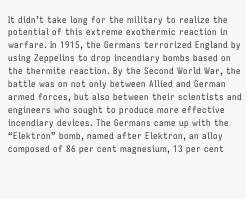It didn’t take long for the military to realize the potential of this extreme exothermic reaction in warfare. In 1915, the Germans terrorized England by using Zeppelins to drop incendiary bombs based on the thermite reaction. By the Second World War, the battle was on not only between Allied and German armed forces, but also between their scientists and engineers who sought to produce more effective incendiary devices. The Germans came up with the “Elektron” bomb, named after Elektron, an alloy composed of 86 per cent magnesium, 13 per cent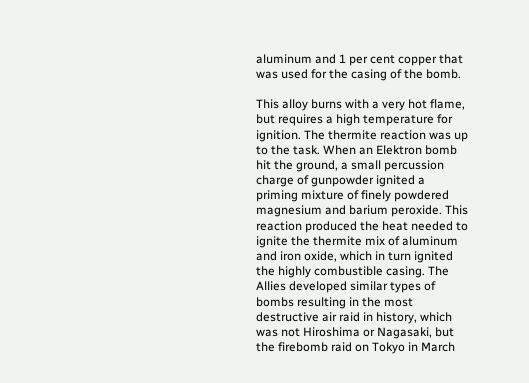aluminum and 1 per cent copper that was used for the casing of the bomb.

This alloy burns with a very hot flame, but requires a high temperature for ignition. The thermite reaction was up to the task. When an Elektron bomb hit the ground, a small percussion charge of gunpowder ignited a priming mixture of finely powdered magnesium and barium peroxide. This reaction produced the heat needed to ignite the thermite mix of aluminum and iron oxide, which in turn ignited the highly combustible casing. The Allies developed similar types of bombs resulting in the most destructive air raid in history, which was not Hiroshima or Nagasaki, but the firebomb raid on Tokyo in March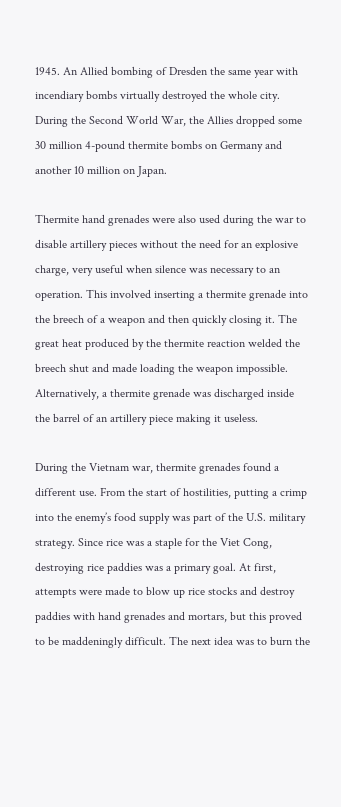1945. An Allied bombing of Dresden the same year with incendiary bombs virtually destroyed the whole city. During the Second World War, the Allies dropped some 30 million 4-pound thermite bombs on Germany and another 10 million on Japan.

Thermite hand grenades were also used during the war to disable artillery pieces without the need for an explosive charge, very useful when silence was necessary to an operation. This involved inserting a thermite grenade into the breech of a weapon and then quickly closing it. The great heat produced by the thermite reaction welded the breech shut and made loading the weapon impossible. Alternatively, a thermite grenade was discharged inside the barrel of an artillery piece making it useless.

During the Vietnam war, thermite grenades found a different use. From the start of hostilities, putting a crimp into the enemy’s food supply was part of the U.S. military strategy. Since rice was a staple for the Viet Cong, destroying rice paddies was a primary goal. At first, attempts were made to blow up rice stocks and destroy paddies with hand grenades and mortars, but this proved to be maddeningly difficult. The next idea was to burn the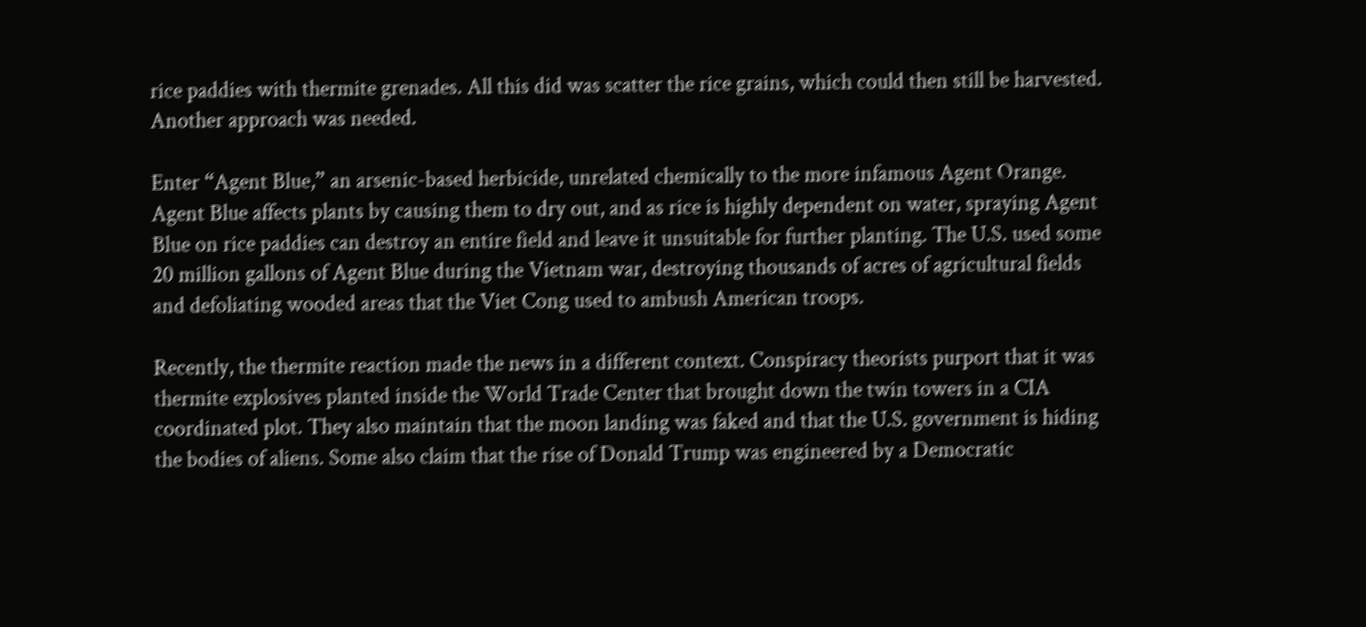rice paddies with thermite grenades. All this did was scatter the rice grains, which could then still be harvested. Another approach was needed.

Enter “Agent Blue,” an arsenic-based herbicide, unrelated chemically to the more infamous Agent Orange. Agent Blue affects plants by causing them to dry out, and as rice is highly dependent on water, spraying Agent Blue on rice paddies can destroy an entire field and leave it unsuitable for further planting. The U.S. used some 20 million gallons of Agent Blue during the Vietnam war, destroying thousands of acres of agricultural fields and defoliating wooded areas that the Viet Cong used to ambush American troops.

Recently, the thermite reaction made the news in a different context. Conspiracy theorists purport that it was thermite explosives planted inside the World Trade Center that brought down the twin towers in a CIA coordinated plot. They also maintain that the moon landing was faked and that the U.S. government is hiding the bodies of aliens. Some also claim that the rise of Donald Trump was engineered by a Democratic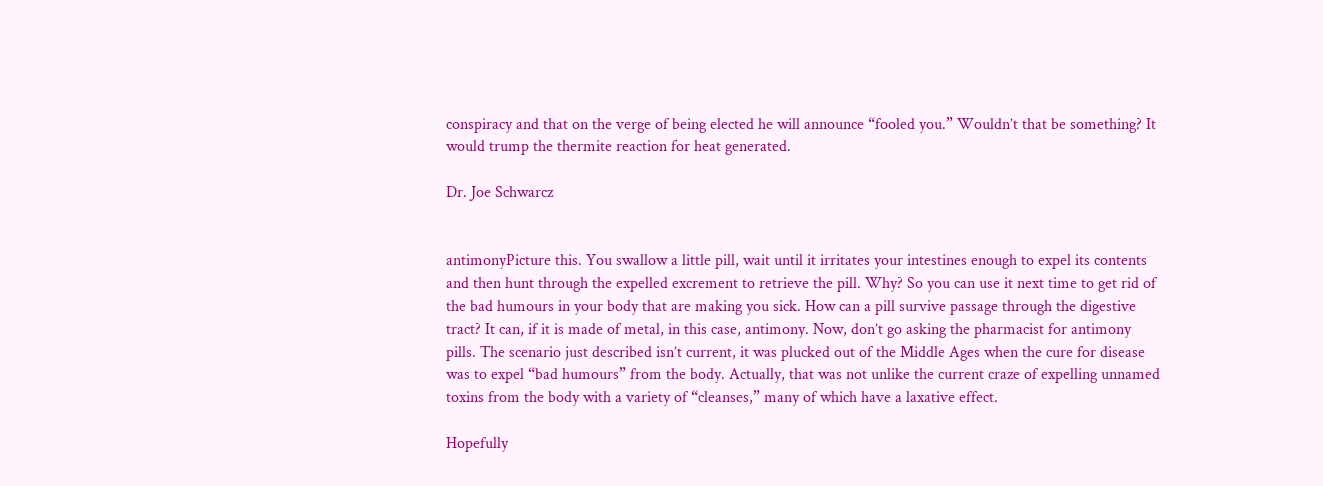conspiracy and that on the verge of being elected he will announce “fooled you.” Wouldn’t that be something? It would trump the thermite reaction for heat generated.

Dr. Joe Schwarcz


antimonyPicture this. You swallow a little pill, wait until it irritates your intestines enough to expel its contents and then hunt through the expelled excrement to retrieve the pill. Why? So you can use it next time to get rid of the bad humours in your body that are making you sick. How can a pill survive passage through the digestive tract? It can, if it is made of metal, in this case, antimony. Now, don’t go asking the pharmacist for antimony pills. The scenario just described isn’t current, it was plucked out of the Middle Ages when the cure for disease was to expel “bad humours” from the body. Actually, that was not unlike the current craze of expelling unnamed toxins from the body with a variety of “cleanses,” many of which have a laxative effect.

Hopefully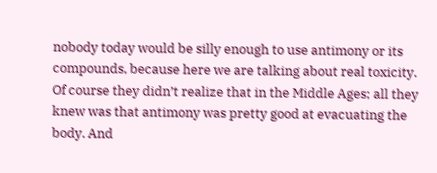nobody today would be silly enough to use antimony or its compounds, because here we are talking about real toxicity. Of course they didn’t realize that in the Middle Ages; all they knew was that antimony was pretty good at evacuating the body. And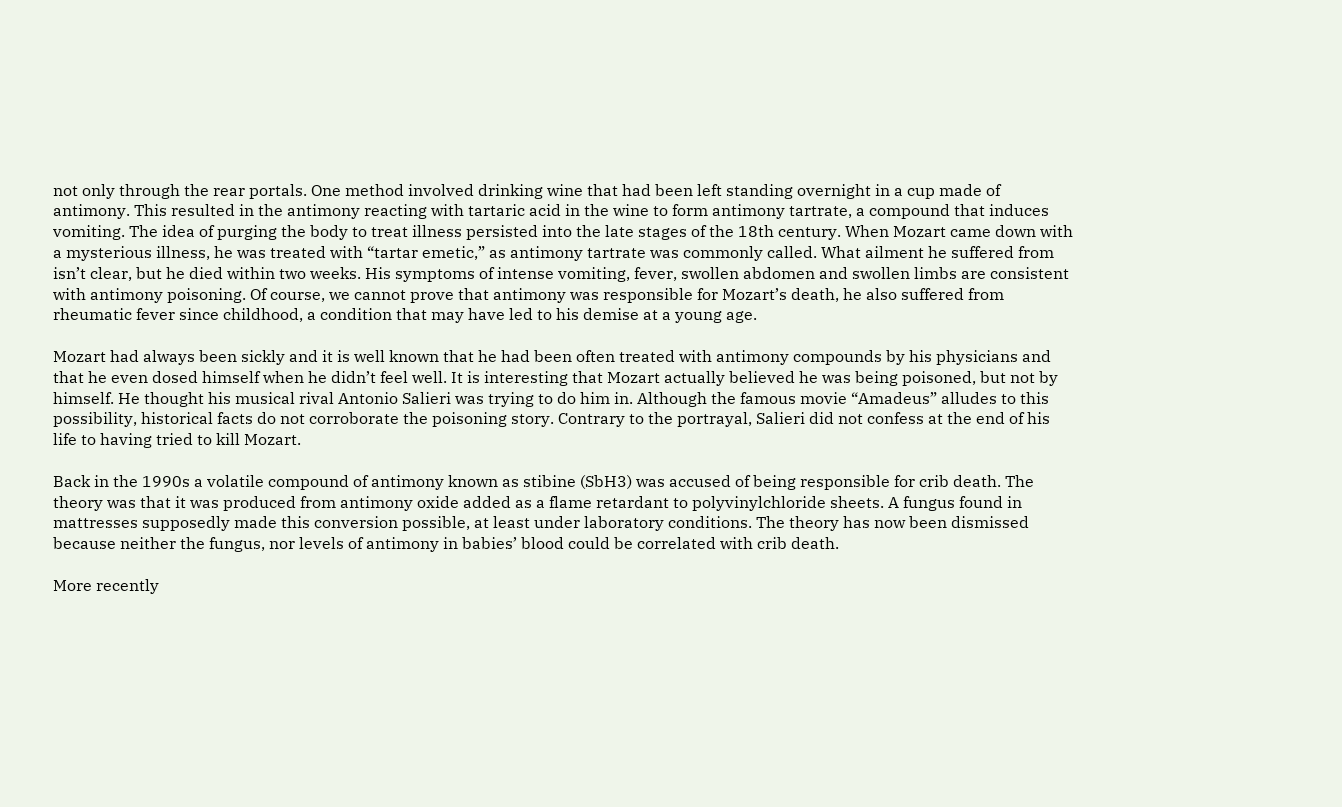not only through the rear portals. One method involved drinking wine that had been left standing overnight in a cup made of antimony. This resulted in the antimony reacting with tartaric acid in the wine to form antimony tartrate, a compound that induces vomiting. The idea of purging the body to treat illness persisted into the late stages of the 18th century. When Mozart came down with a mysterious illness, he was treated with “tartar emetic,” as antimony tartrate was commonly called. What ailment he suffered from isn’t clear, but he died within two weeks. His symptoms of intense vomiting, fever, swollen abdomen and swollen limbs are consistent with antimony poisoning. Of course, we cannot prove that antimony was responsible for Mozart’s death, he also suffered from rheumatic fever since childhood, a condition that may have led to his demise at a young age.

Mozart had always been sickly and it is well known that he had been often treated with antimony compounds by his physicians and that he even dosed himself when he didn’t feel well. It is interesting that Mozart actually believed he was being poisoned, but not by himself. He thought his musical rival Antonio Salieri was trying to do him in. Although the famous movie “Amadeus” alludes to this possibility, historical facts do not corroborate the poisoning story. Contrary to the portrayal, Salieri did not confess at the end of his life to having tried to kill Mozart.

Back in the 1990s a volatile compound of antimony known as stibine (SbH3) was accused of being responsible for crib death. The theory was that it was produced from antimony oxide added as a flame retardant to polyvinylchloride sheets. A fungus found in mattresses supposedly made this conversion possible, at least under laboratory conditions. The theory has now been dismissed because neither the fungus, nor levels of antimony in babies’ blood could be correlated with crib death.

More recently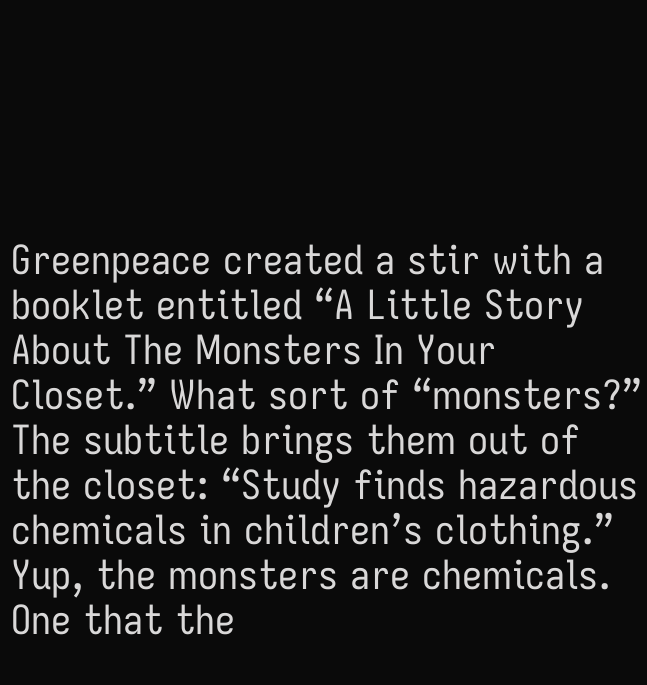Greenpeace created a stir with a booklet entitled “A Little Story About The Monsters In Your Closet.” What sort of “monsters?” The subtitle brings them out of the closet: “Study finds hazardous chemicals in children’s clothing.” Yup, the monsters are chemicals. One that the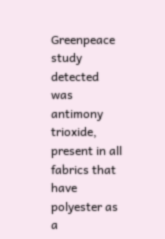Greenpeace study detected was antimony trioxide, present in all fabrics that have polyester as a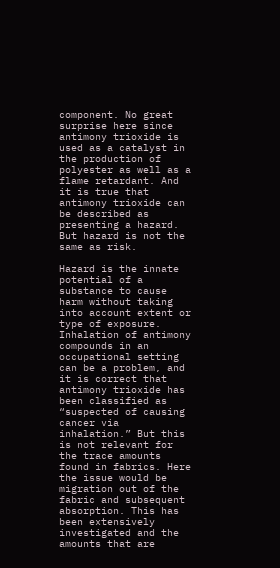component. No great surprise here since antimony trioxide is used as a catalyst in the production of polyester as well as a flame retardant. And it is true that antimony trioxide can be described as presenting a hazard. But hazard is not the same as risk.

Hazard is the innate potential of a substance to cause harm without taking into account extent or type of exposure. Inhalation of antimony compounds in an occupational setting can be a problem, and it is correct that antimony trioxide has been classified as “suspected of causing cancer via inhalation.” But this is not relevant for the trace amounts found in fabrics. Here the issue would be migration out of the fabric and subsequent absorption. This has been extensively investigated and the amounts that are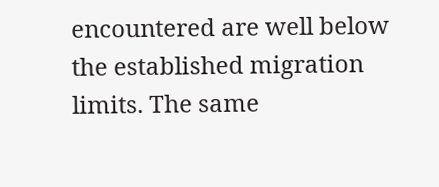encountered are well below the established migration limits. The same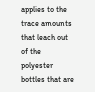applies to the trace amounts that leach out of the polyester bottles that are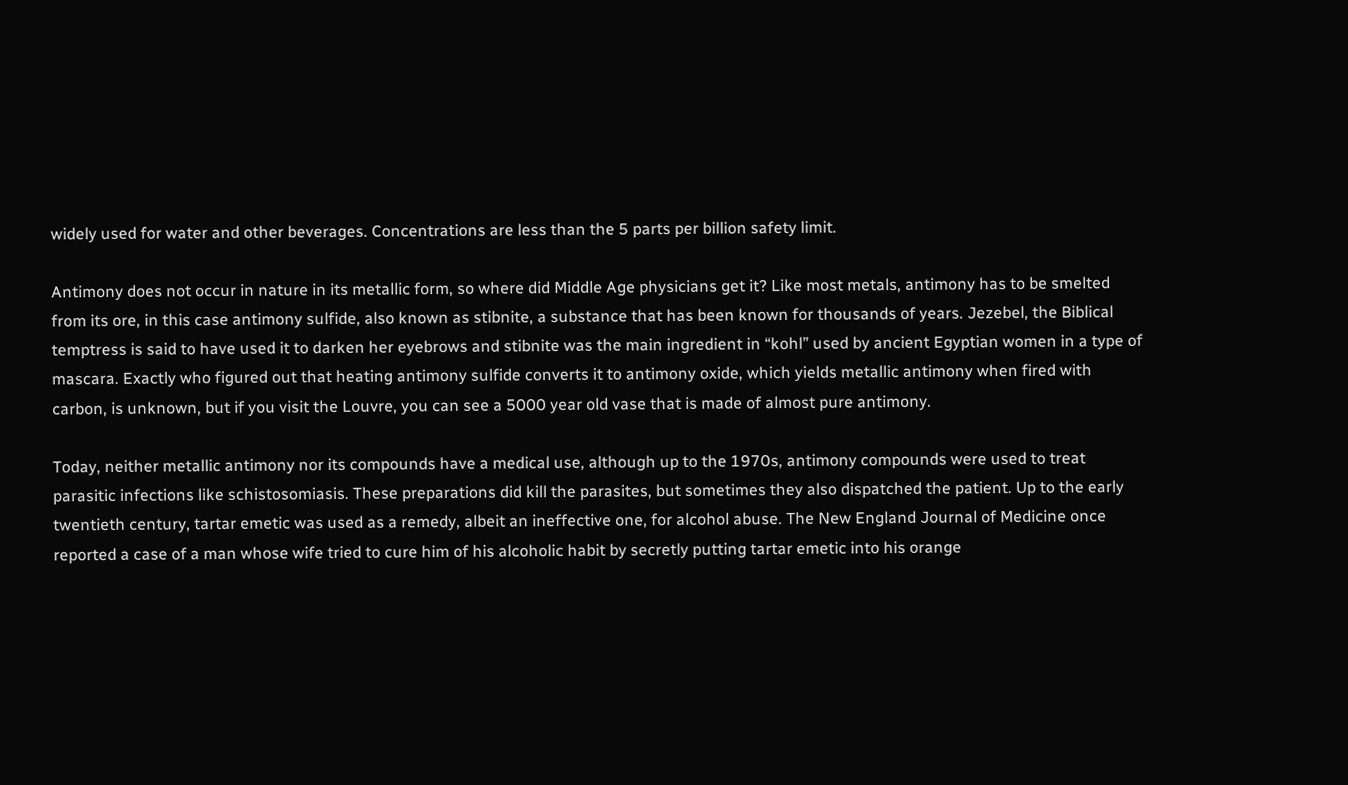widely used for water and other beverages. Concentrations are less than the 5 parts per billion safety limit.

Antimony does not occur in nature in its metallic form, so where did Middle Age physicians get it? Like most metals, antimony has to be smelted from its ore, in this case antimony sulfide, also known as stibnite, a substance that has been known for thousands of years. Jezebel, the Biblical temptress is said to have used it to darken her eyebrows and stibnite was the main ingredient in “kohl” used by ancient Egyptian women in a type of mascara. Exactly who figured out that heating antimony sulfide converts it to antimony oxide, which yields metallic antimony when fired with carbon, is unknown, but if you visit the Louvre, you can see a 5000 year old vase that is made of almost pure antimony.

Today, neither metallic antimony nor its compounds have a medical use, although up to the 1970s, antimony compounds were used to treat parasitic infections like schistosomiasis. These preparations did kill the parasites, but sometimes they also dispatched the patient. Up to the early twentieth century, tartar emetic was used as a remedy, albeit an ineffective one, for alcohol abuse. The New England Journal of Medicine once reported a case of a man whose wife tried to cure him of his alcoholic habit by secretly putting tartar emetic into his orange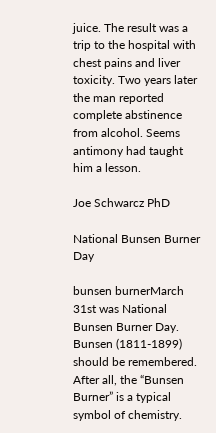juice. The result was a trip to the hospital with chest pains and liver toxicity. Two years later the man reported complete abstinence from alcohol. Seems antimony had taught him a lesson.

Joe Schwarcz PhD

National Bunsen Burner Day

bunsen burnerMarch 31st was National Bunsen Burner Day. Bunsen (1811-1899) should be remembered. After all, the “Bunsen Burner” is a typical symbol of chemistry.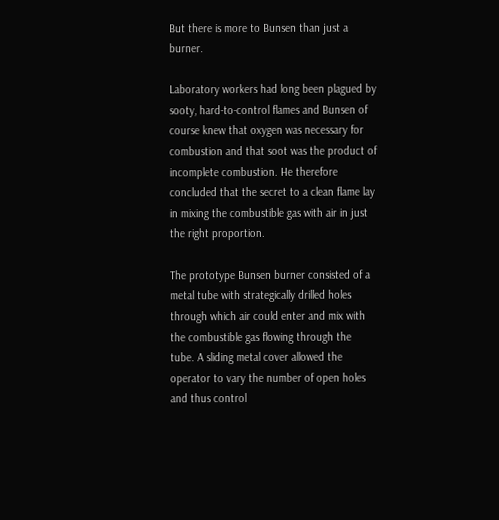But there is more to Bunsen than just a burner.

Laboratory workers had long been plagued by sooty, hard-to-control flames and Bunsen of course knew that oxygen was necessary for combustion and that soot was the product of incomplete combustion. He therefore concluded that the secret to a clean flame lay in mixing the combustible gas with air in just the right proportion.

The prototype Bunsen burner consisted of a metal tube with strategically drilled holes through which air could enter and mix with the combustible gas flowing through the tube. A sliding metal cover allowed the operator to vary the number of open holes and thus control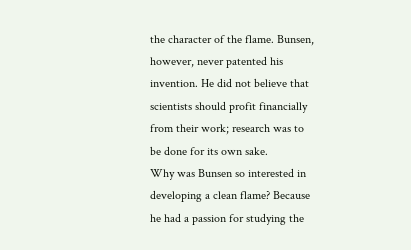the character of the flame. Bunsen, however, never patented his invention. He did not believe that scientists should profit financially from their work; research was to be done for its own sake.
Why was Bunsen so interested in developing a clean flame? Because he had a passion for studying the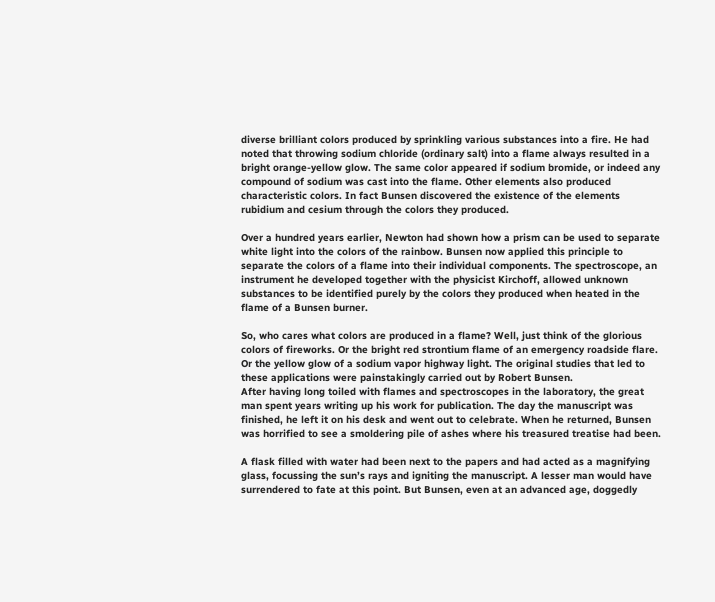diverse brilliant colors produced by sprinkling various substances into a fire. He had noted that throwing sodium chloride (ordinary salt) into a flame always resulted in a bright orange-yellow glow. The same color appeared if sodium bromide, or indeed any compound of sodium was cast into the flame. Other elements also produced characteristic colors. In fact Bunsen discovered the existence of the elements rubidium and cesium through the colors they produced.

Over a hundred years earlier, Newton had shown how a prism can be used to separate white light into the colors of the rainbow. Bunsen now applied this principle to separate the colors of a flame into their individual components. The spectroscope, an instrument he developed together with the physicist Kirchoff, allowed unknown substances to be identified purely by the colors they produced when heated in the flame of a Bunsen burner.

So, who cares what colors are produced in a flame? Well, just think of the glorious colors of fireworks. Or the bright red strontium flame of an emergency roadside flare. Or the yellow glow of a sodium vapor highway light. The original studies that led to these applications were painstakingly carried out by Robert Bunsen.
After having long toiled with flames and spectroscopes in the laboratory, the great man spent years writing up his work for publication. The day the manuscript was finished, he left it on his desk and went out to celebrate. When he returned, Bunsen was horrified to see a smoldering pile of ashes where his treasured treatise had been.

A flask filled with water had been next to the papers and had acted as a magnifying glass, focussing the sun’s rays and igniting the manuscript. A lesser man would have surrendered to fate at this point. But Bunsen, even at an advanced age, doggedly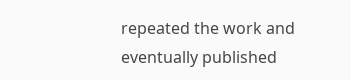repeated the work and eventually published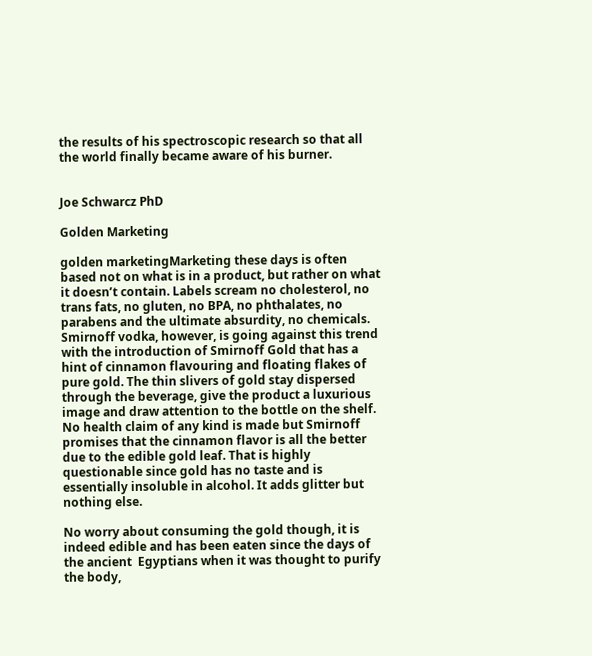the results of his spectroscopic research so that all the world finally became aware of his burner.


Joe Schwarcz PhD

Golden Marketing

golden marketingMarketing these days is often based not on what is in a product, but rather on what it doesn’t contain. Labels scream no cholesterol, no trans fats, no gluten, no BPA, no phthalates, no parabens and the ultimate absurdity, no chemicals. Smirnoff vodka, however, is going against this trend with the introduction of Smirnoff Gold that has a hint of cinnamon flavouring and floating flakes of pure gold. The thin slivers of gold stay dispersed through the beverage, give the product a luxurious image and draw attention to the bottle on the shelf. No health claim of any kind is made but Smirnoff promises that the cinnamon flavor is all the better due to the edible gold leaf. That is highly questionable since gold has no taste and is essentially insoluble in alcohol. It adds glitter but nothing else.

No worry about consuming the gold though, it is indeed edible and has been eaten since the days of the ancient  Egyptians when it was thought to purify the body,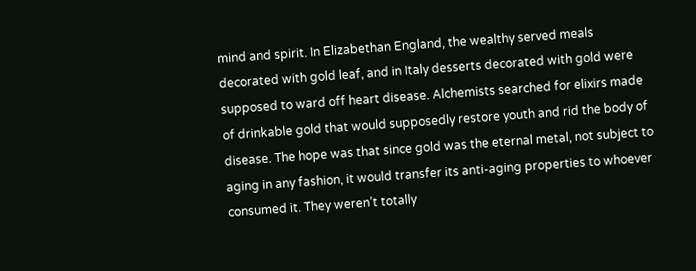mind and spirit. In Elizabethan England, the wealthy served meals decorated with gold leaf, and in Italy desserts decorated with gold were supposed to ward off heart disease. Alchemists searched for elixirs made of drinkable gold that would supposedly restore youth and rid the body of disease. The hope was that since gold was the eternal metal, not subject to aging in any fashion, it would transfer its anti-aging properties to whoever consumed it. They weren’t totally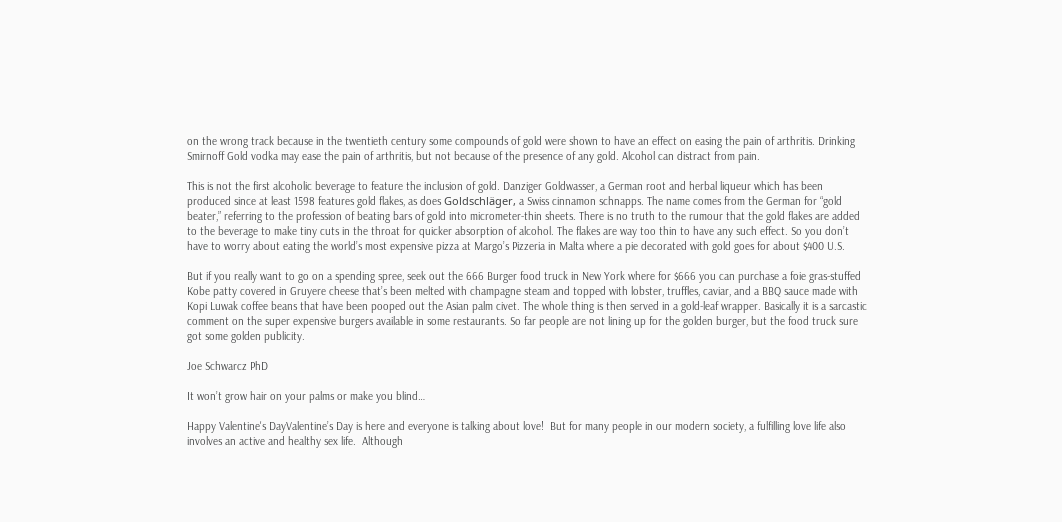on the wrong track because in the twentieth century some compounds of gold were shown to have an effect on easing the pain of arthritis. Drinking Smirnoff Gold vodka may ease the pain of arthritis, but not because of the presence of any gold. Alcohol can distract from pain.

This is not the first alcoholic beverage to feature the inclusion of gold. Danziger Goldwasser, a German root and herbal liqueur which has been produced since at least 1598 features gold flakes, as does Goldschläger, a Swiss cinnamon schnapps. The name comes from the German for “gold beater,” referring to the profession of beating bars of gold into micrometer-thin sheets. There is no truth to the rumour that the gold flakes are added to the beverage to make tiny cuts in the throat for quicker absorption of alcohol. The flakes are way too thin to have any such effect. So you don’t have to worry about eating the world’s most expensive pizza at Margo’s Pizzeria in Malta where a pie decorated with gold goes for about $400 U.S.

But if you really want to go on a spending spree, seek out the 666 Burger food truck in New York where for $666 you can purchase a foie gras-stuffed Kobe patty covered in Gruyere cheese that’s been melted with champagne steam and topped with lobster, truffles, caviar, and a BBQ sauce made with Kopi Luwak coffee beans that have been pooped out the Asian palm civet. The whole thing is then served in a gold-leaf wrapper. Basically it is a sarcastic comment on the super expensive burgers available in some restaurants. So far people are not lining up for the golden burger, but the food truck sure got some golden publicity.

Joe Schwarcz PhD

It won’t grow hair on your palms or make you blind…

Happy Valentine's DayValentine’s Day is here and everyone is talking about love!  But for many people in our modern society, a fulfilling love life also involves an active and healthy sex life.  Although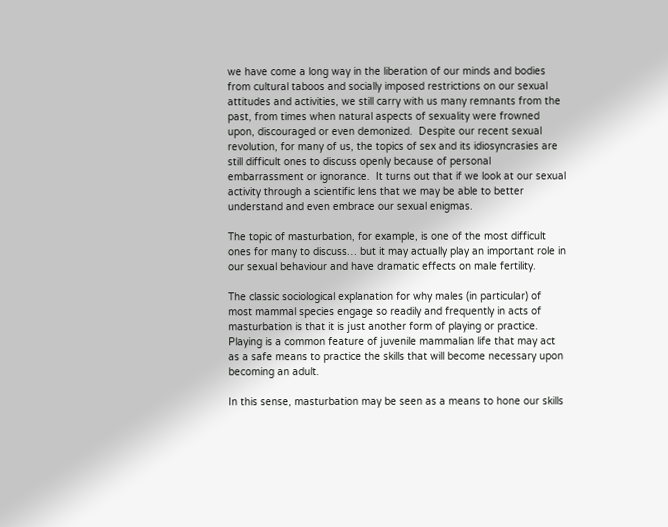we have come a long way in the liberation of our minds and bodies from cultural taboos and socially imposed restrictions on our sexual attitudes and activities, we still carry with us many remnants from the past, from times when natural aspects of sexuality were frowned upon, discouraged or even demonized.  Despite our recent sexual revolution, for many of us, the topics of sex and its idiosyncrasies are still difficult ones to discuss openly because of personal embarrassment or ignorance.  It turns out that if we look at our sexual activity through a scientific lens that we may be able to better understand and even embrace our sexual enigmas.

The topic of masturbation, for example, is one of the most difficult ones for many to discuss… but it may actually play an important role in our sexual behaviour and have dramatic effects on male fertility.

The classic sociological explanation for why males (in particular) of most mammal species engage so readily and frequently in acts of masturbation is that it is just another form of playing or practice.  Playing is a common feature of juvenile mammalian life that may act as a safe means to practice the skills that will become necessary upon becoming an adult.

In this sense, masturbation may be seen as a means to hone our skills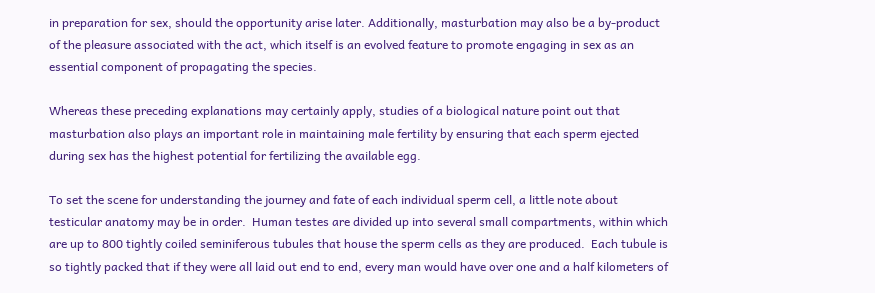in preparation for sex, should the opportunity arise later. Additionally, masturbation may also be a by-product of the pleasure associated with the act, which itself is an evolved feature to promote engaging in sex as an essential component of propagating the species.

Whereas these preceding explanations may certainly apply, studies of a biological nature point out that masturbation also plays an important role in maintaining male fertility by ensuring that each sperm ejected during sex has the highest potential for fertilizing the available egg.

To set the scene for understanding the journey and fate of each individual sperm cell, a little note about testicular anatomy may be in order.  Human testes are divided up into several small compartments, within which are up to 800 tightly coiled seminiferous tubules that house the sperm cells as they are produced.  Each tubule is so tightly packed that if they were all laid out end to end, every man would have over one and a half kilometers of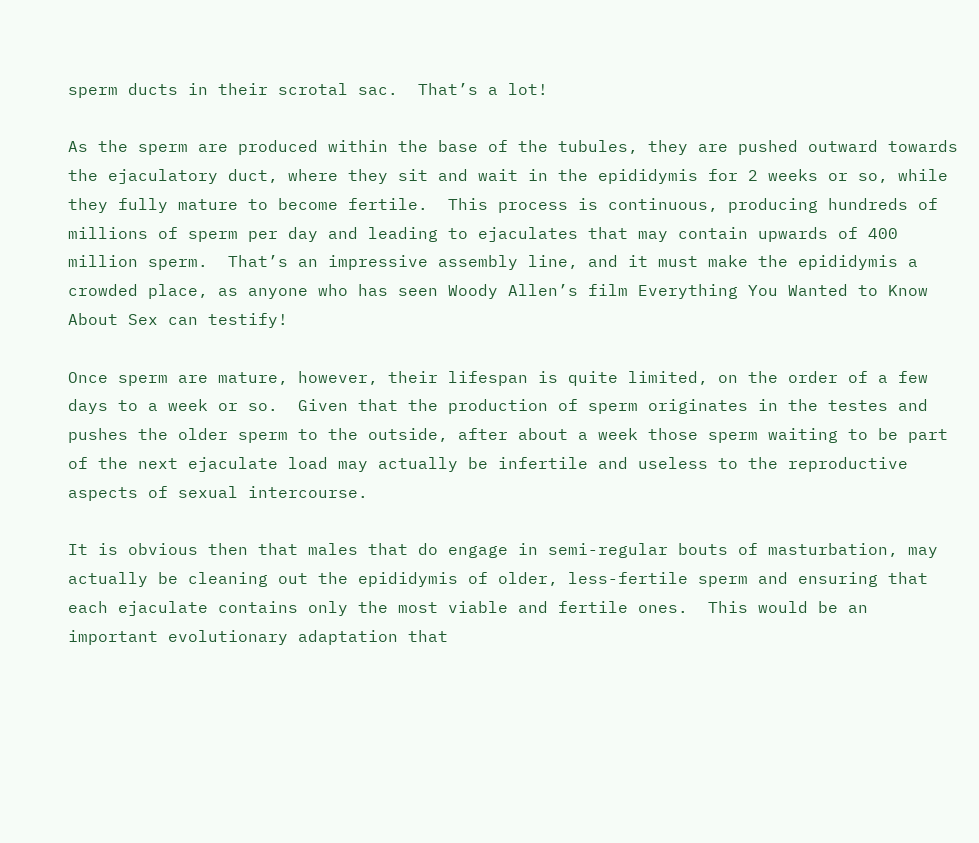sperm ducts in their scrotal sac.  That’s a lot!

As the sperm are produced within the base of the tubules, they are pushed outward towards the ejaculatory duct, where they sit and wait in the epididymis for 2 weeks or so, while they fully mature to become fertile.  This process is continuous, producing hundreds of millions of sperm per day and leading to ejaculates that may contain upwards of 400 million sperm.  That’s an impressive assembly line, and it must make the epididymis a crowded place, as anyone who has seen Woody Allen’s film Everything You Wanted to Know About Sex can testify!

Once sperm are mature, however, their lifespan is quite limited, on the order of a few days to a week or so.  Given that the production of sperm originates in the testes and pushes the older sperm to the outside, after about a week those sperm waiting to be part of the next ejaculate load may actually be infertile and useless to the reproductive aspects of sexual intercourse.

It is obvious then that males that do engage in semi-regular bouts of masturbation, may actually be cleaning out the epididymis of older, less-fertile sperm and ensuring that each ejaculate contains only the most viable and fertile ones.  This would be an important evolutionary adaptation that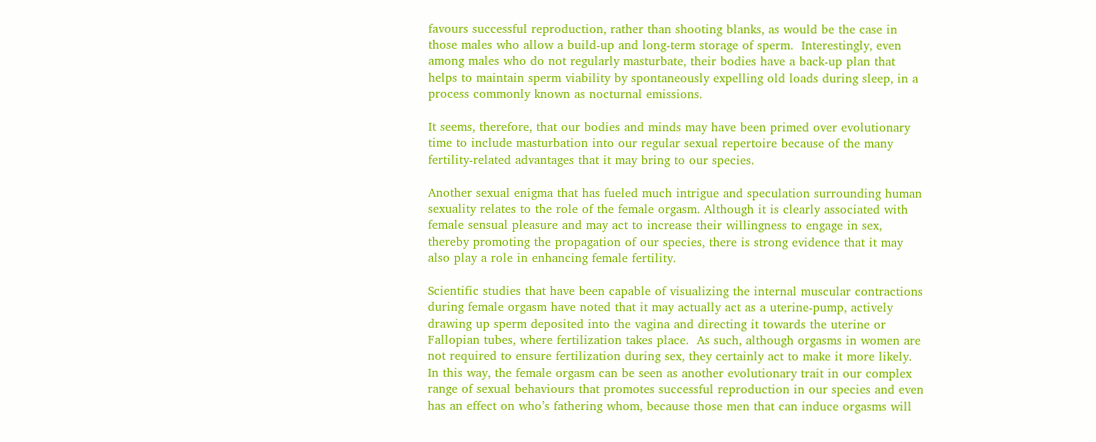favours successful reproduction, rather than shooting blanks, as would be the case in those males who allow a build-up and long-term storage of sperm.  Interestingly, even among males who do not regularly masturbate, their bodies have a back-up plan that helps to maintain sperm viability by spontaneously expelling old loads during sleep, in a process commonly known as nocturnal emissions.

It seems, therefore, that our bodies and minds may have been primed over evolutionary time to include masturbation into our regular sexual repertoire because of the many fertility-related advantages that it may bring to our species.

Another sexual enigma that has fueled much intrigue and speculation surrounding human sexuality relates to the role of the female orgasm. Although it is clearly associated with female sensual pleasure and may act to increase their willingness to engage in sex, thereby promoting the propagation of our species, there is strong evidence that it may also play a role in enhancing female fertility.

Scientific studies that have been capable of visualizing the internal muscular contractions during female orgasm have noted that it may actually act as a uterine-pump, actively drawing up sperm deposited into the vagina and directing it towards the uterine or Fallopian tubes, where fertilization takes place.  As such, although orgasms in women are not required to ensure fertilization during sex, they certainly act to make it more likely.  In this way, the female orgasm can be seen as another evolutionary trait in our complex range of sexual behaviours that promotes successful reproduction in our species and even has an effect on who’s fathering whom, because those men that can induce orgasms will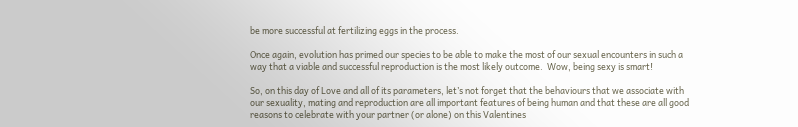be more successful at fertilizing eggs in the process.

Once again, evolution has primed our species to be able to make the most of our sexual encounters in such a way that a viable and successful reproduction is the most likely outcome.  Wow, being sexy is smart!

So, on this day of Love and all of its parameters, let’s not forget that the behaviours that we associate with our sexuality, mating and reproduction are all important features of being human and that these are all good reasons to celebrate with your partner (or alone) on this Valentines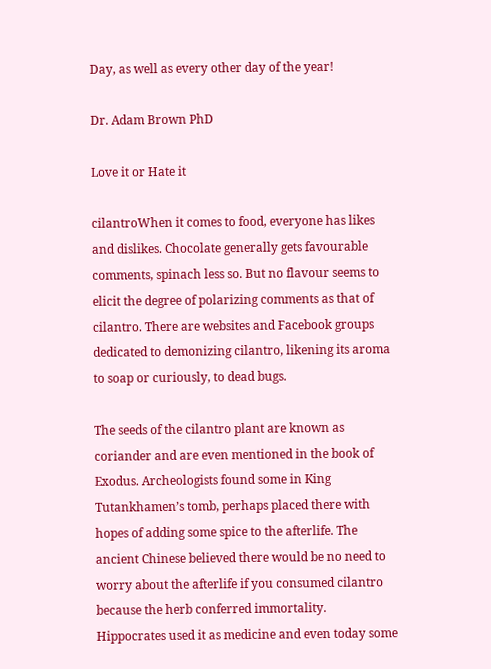Day, as well as every other day of the year!

Dr. Adam Brown PhD

Love it or Hate it

cilantroWhen it comes to food, everyone has likes and dislikes. Chocolate generally gets favourable comments, spinach less so. But no flavour seems to elicit the degree of polarizing comments as that of cilantro. There are websites and Facebook groups dedicated to demonizing cilantro, likening its aroma to soap or curiously, to dead bugs.

The seeds of the cilantro plant are known as coriander and are even mentioned in the book of Exodus. Archeologists found some in King Tutankhamen’s tomb, perhaps placed there with hopes of adding some spice to the afterlife. The ancient Chinese believed there would be no need to worry about the afterlife if you consumed cilantro because the herb conferred immortality. Hippocrates used it as medicine and even today some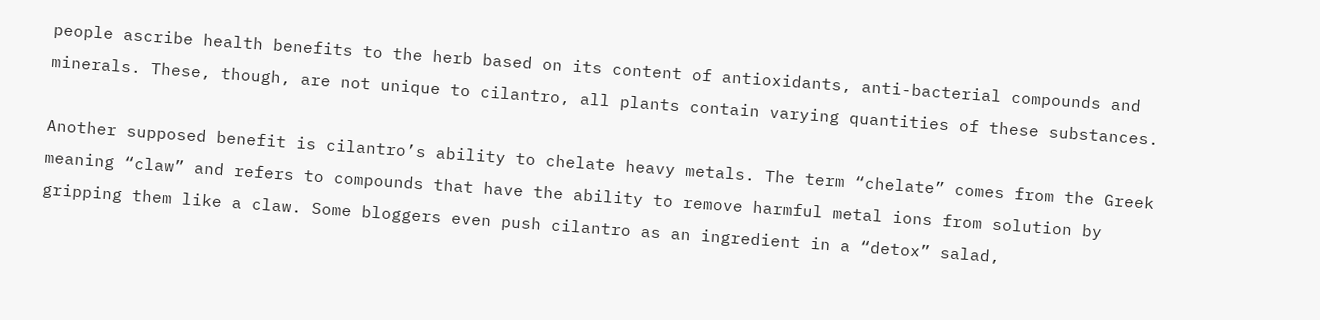people ascribe health benefits to the herb based on its content of antioxidants, anti-bacterial compounds and minerals. These, though, are not unique to cilantro, all plants contain varying quantities of these substances.

Another supposed benefit is cilantro’s ability to chelate heavy metals. The term “chelate” comes from the Greek meaning “claw” and refers to compounds that have the ability to remove harmful metal ions from solution by gripping them like a claw. Some bloggers even push cilantro as an ingredient in a “detox” salad,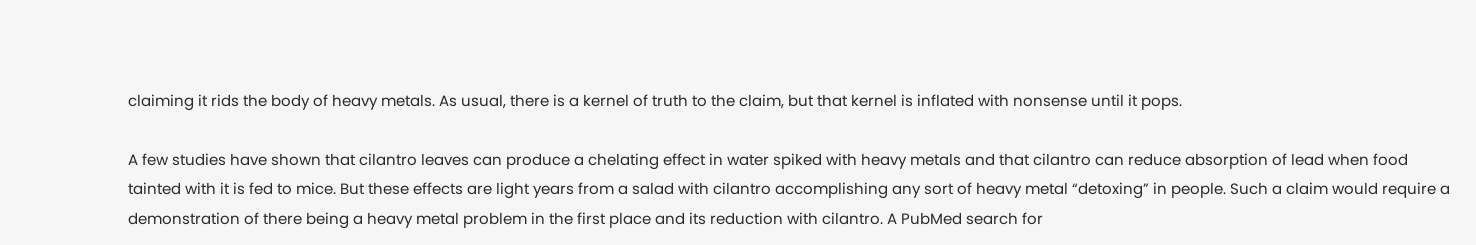claiming it rids the body of heavy metals. As usual, there is a kernel of truth to the claim, but that kernel is inflated with nonsense until it pops.

A few studies have shown that cilantro leaves can produce a chelating effect in water spiked with heavy metals and that cilantro can reduce absorption of lead when food tainted with it is fed to mice. But these effects are light years from a salad with cilantro accomplishing any sort of heavy metal “detoxing” in people. Such a claim would require a demonstration of there being a heavy metal problem in the first place and its reduction with cilantro. A PubMed search for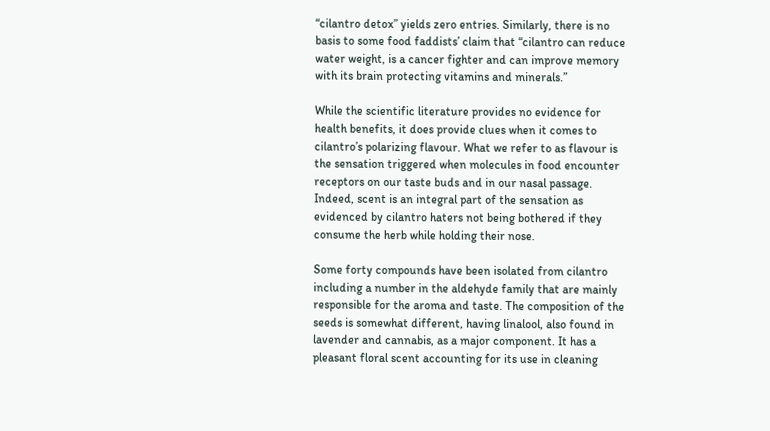“cilantro detox” yields zero entries. Similarly, there is no basis to some food faddists’ claim that “cilantro can reduce water weight, is a cancer fighter and can improve memory with its brain protecting vitamins and minerals.”

While the scientific literature provides no evidence for health benefits, it does provide clues when it comes to cilantro’s polarizing flavour. What we refer to as flavour is the sensation triggered when molecules in food encounter receptors on our taste buds and in our nasal passage. Indeed, scent is an integral part of the sensation as evidenced by cilantro haters not being bothered if they consume the herb while holding their nose.

Some forty compounds have been isolated from cilantro including a number in the aldehyde family that are mainly responsible for the aroma and taste. The composition of the seeds is somewhat different, having linalool, also found in lavender and cannabis, as a major component. It has a pleasant floral scent accounting for its use in cleaning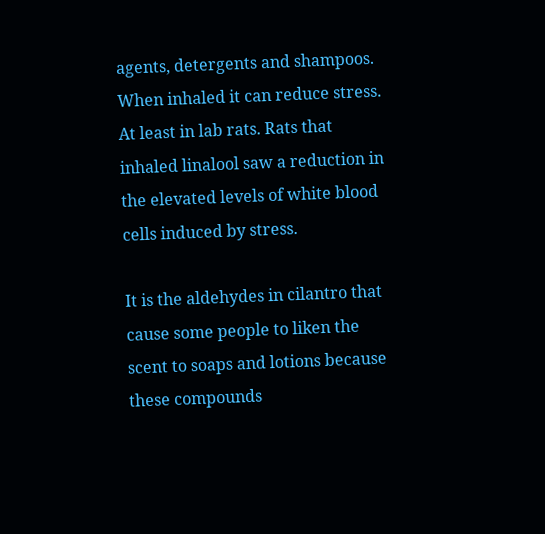agents, detergents and shampoos. When inhaled it can reduce stress. At least in lab rats. Rats that inhaled linalool saw a reduction in the elevated levels of white blood cells induced by stress.

It is the aldehydes in cilantro that cause some people to liken the scent to soaps and lotions because these compounds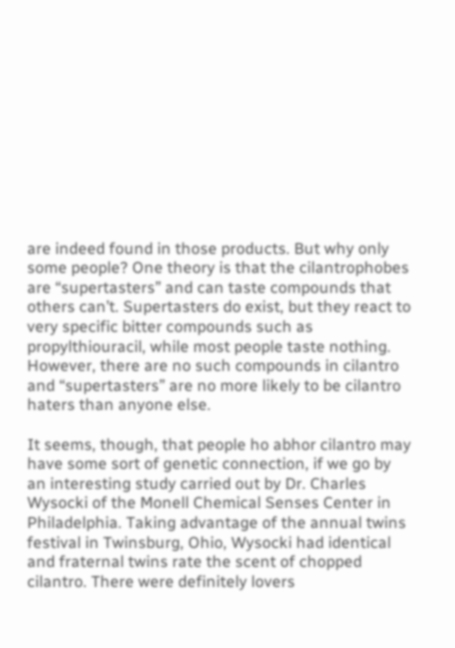are indeed found in those products. But why only some people? One theory is that the cilantrophobes are “supertasters” and can taste compounds that others can’t. Supertasters do exist, but they react to very specific bitter compounds such as propylthiouracil, while most people taste nothing. However, there are no such compounds in cilantro and “supertasters” are no more likely to be cilantro haters than anyone else.

It seems, though, that people ho abhor cilantro may have some sort of genetic connection, if we go by an interesting study carried out by Dr. Charles Wysocki of the Monell Chemical Senses Center in Philadelphia. Taking advantage of the annual twins festival in Twinsburg, Ohio, Wysocki had identical and fraternal twins rate the scent of chopped cilantro. There were definitely lovers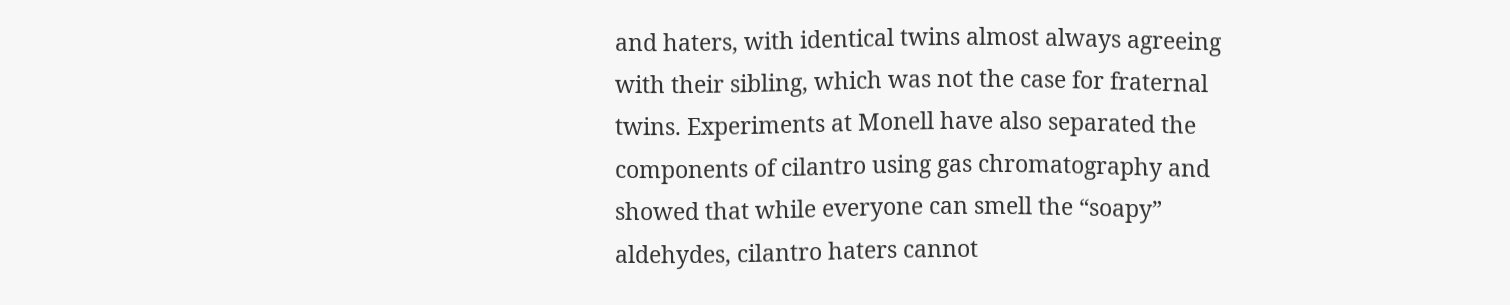and haters, with identical twins almost always agreeing with their sibling, which was not the case for fraternal twins. Experiments at Monell have also separated the components of cilantro using gas chromatography and showed that while everyone can smell the “soapy” aldehydes, cilantro haters cannot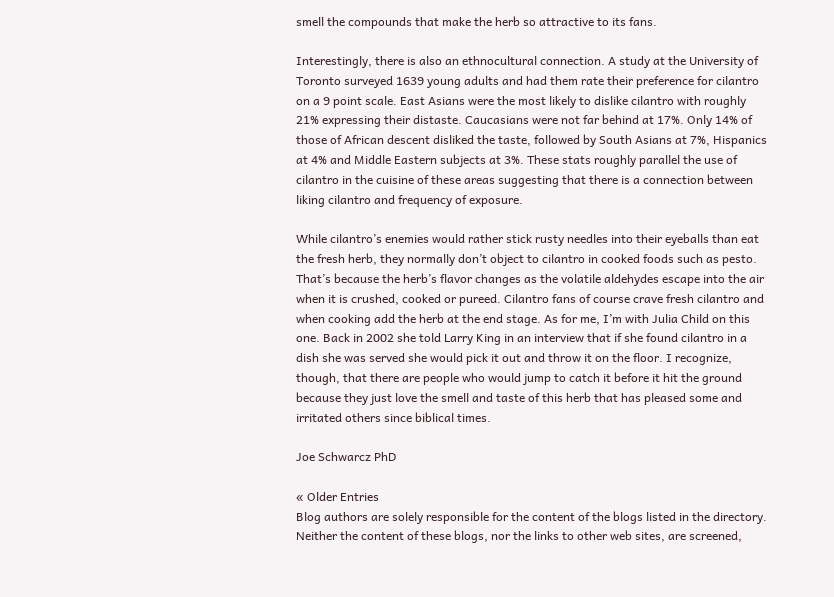smell the compounds that make the herb so attractive to its fans.

Interestingly, there is also an ethnocultural connection. A study at the University of Toronto surveyed 1639 young adults and had them rate their preference for cilantro on a 9 point scale. East Asians were the most likely to dislike cilantro with roughly 21% expressing their distaste. Caucasians were not far behind at 17%. Only 14% of those of African descent disliked the taste, followed by South Asians at 7%, Hispanics at 4% and Middle Eastern subjects at 3%. These stats roughly parallel the use of cilantro in the cuisine of these areas suggesting that there is a connection between liking cilantro and frequency of exposure.

While cilantro’s enemies would rather stick rusty needles into their eyeballs than eat the fresh herb, they normally don’t object to cilantro in cooked foods such as pesto. That’s because the herb’s flavor changes as the volatile aldehydes escape into the air when it is crushed, cooked or pureed. Cilantro fans of course crave fresh cilantro and when cooking add the herb at the end stage. As for me, I’m with Julia Child on this one. Back in 2002 she told Larry King in an interview that if she found cilantro in a dish she was served she would pick it out and throw it on the floor. I recognize, though, that there are people who would jump to catch it before it hit the ground because they just love the smell and taste of this herb that has pleased some and irritated others since biblical times.

Joe Schwarcz PhD

« Older Entries
Blog authors are solely responsible for the content of the blogs listed in the directory. Neither the content of these blogs, nor the links to other web sites, are screened,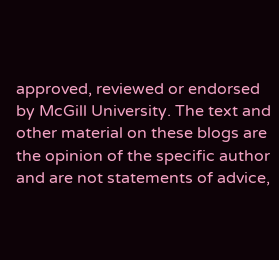approved, reviewed or endorsed by McGill University. The text and other material on these blogs are the opinion of the specific author and are not statements of advice,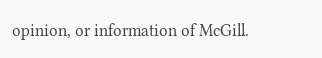opinion, or information of McGill.